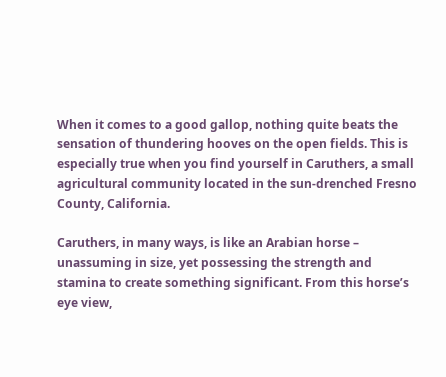When it comes to a good gallop, nothing quite beats the sensation of thundering hooves on the open fields. This is especially true when you find yourself in Caruthers, a small agricultural community located in the sun-drenched Fresno County, California.

Caruthers, in many ways, is like an Arabian horse – unassuming in size, yet possessing the strength and stamina to create something significant. From this horse’s eye view,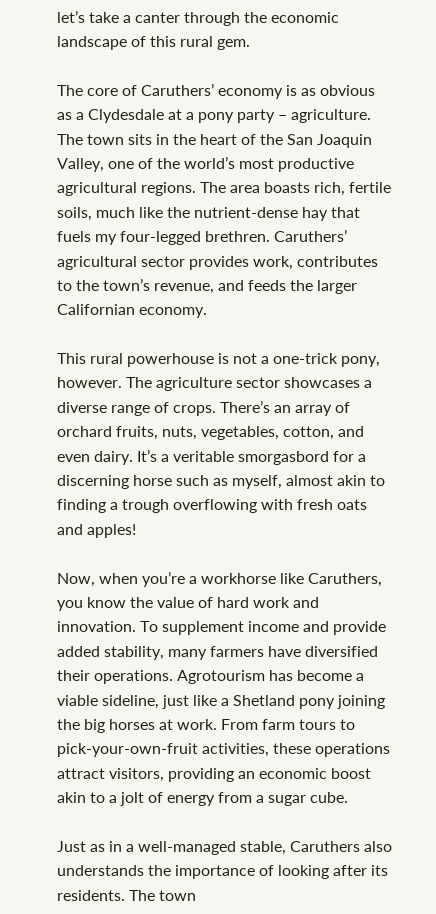let’s take a canter through the economic landscape of this rural gem.

The core of Caruthers’ economy is as obvious as a Clydesdale at a pony party – agriculture. The town sits in the heart of the San Joaquin Valley, one of the world’s most productive agricultural regions. The area boasts rich, fertile soils, much like the nutrient-dense hay that fuels my four-legged brethren. Caruthers’ agricultural sector provides work, contributes to the town’s revenue, and feeds the larger Californian economy.

This rural powerhouse is not a one-trick pony, however. The agriculture sector showcases a diverse range of crops. There’s an array of orchard fruits, nuts, vegetables, cotton, and even dairy. It’s a veritable smorgasbord for a discerning horse such as myself, almost akin to finding a trough overflowing with fresh oats and apples!

Now, when you’re a workhorse like Caruthers, you know the value of hard work and innovation. To supplement income and provide added stability, many farmers have diversified their operations. Agrotourism has become a viable sideline, just like a Shetland pony joining the big horses at work. From farm tours to pick-your-own-fruit activities, these operations attract visitors, providing an economic boost akin to a jolt of energy from a sugar cube.

Just as in a well-managed stable, Caruthers also understands the importance of looking after its residents. The town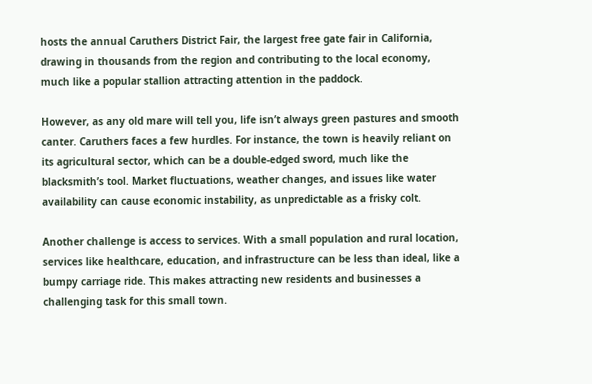hosts the annual Caruthers District Fair, the largest free gate fair in California, drawing in thousands from the region and contributing to the local economy, much like a popular stallion attracting attention in the paddock.

However, as any old mare will tell you, life isn’t always green pastures and smooth canter. Caruthers faces a few hurdles. For instance, the town is heavily reliant on its agricultural sector, which can be a double-edged sword, much like the blacksmith’s tool. Market fluctuations, weather changes, and issues like water availability can cause economic instability, as unpredictable as a frisky colt.

Another challenge is access to services. With a small population and rural location, services like healthcare, education, and infrastructure can be less than ideal, like a bumpy carriage ride. This makes attracting new residents and businesses a challenging task for this small town.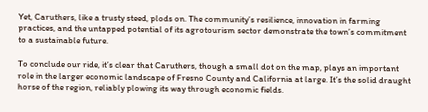Yet, Caruthers, like a trusty steed, plods on. The community’s resilience, innovation in farming practices, and the untapped potential of its agrotourism sector demonstrate the town’s commitment to a sustainable future.

To conclude our ride, it’s clear that Caruthers, though a small dot on the map, plays an important role in the larger economic landscape of Fresno County and California at large. It’s the solid draught horse of the region, reliably plowing its way through economic fields.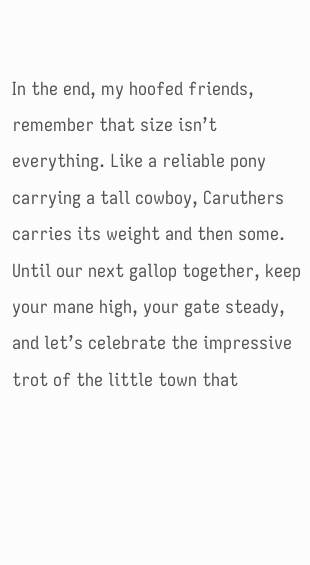In the end, my hoofed friends, remember that size isn’t everything. Like a reliable pony carrying a tall cowboy, Caruthers carries its weight and then some. Until our next gallop together, keep your mane high, your gate steady, and let’s celebrate the impressive trot of the little town that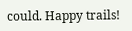could. Happy trails!